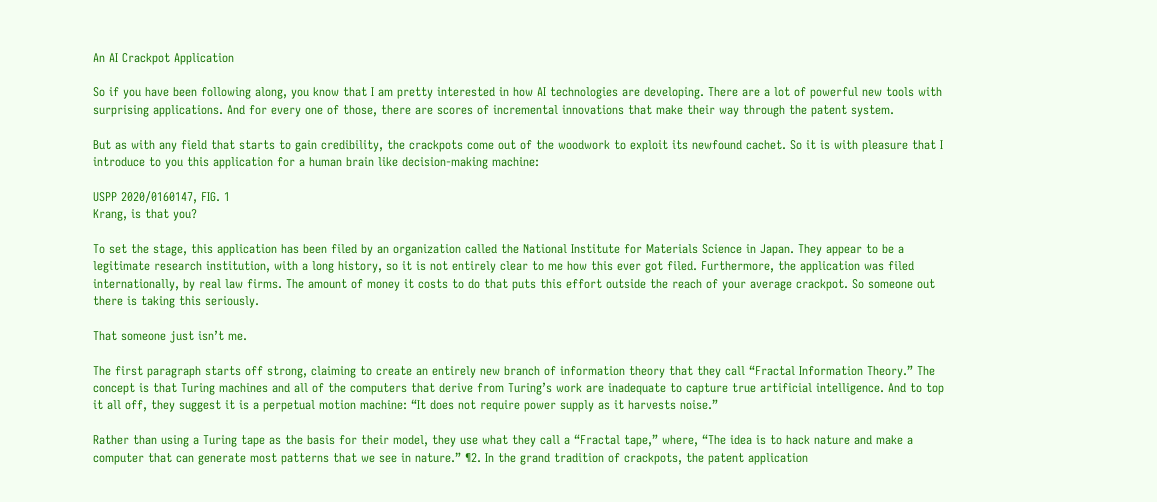An AI Crackpot Application

So if you have been following along, you know that I am pretty interested in how AI technologies are developing. There are a lot of powerful new tools with surprising applications. And for every one of those, there are scores of incremental innovations that make their way through the patent system.

But as with any field that starts to gain credibility, the crackpots come out of the woodwork to exploit its newfound cachet. So it is with pleasure that I introduce to you this application for a human brain like decision-making machine:

USPP 2020/0160147, FIG. 1
Krang, is that you?

To set the stage, this application has been filed by an organization called the National Institute for Materials Science in Japan. They appear to be a legitimate research institution, with a long history, so it is not entirely clear to me how this ever got filed. Furthermore, the application was filed internationally, by real law firms. The amount of money it costs to do that puts this effort outside the reach of your average crackpot. So someone out there is taking this seriously.

That someone just isn’t me.

The first paragraph starts off strong, claiming to create an entirely new branch of information theory that they call “Fractal Information Theory.” The concept is that Turing machines and all of the computers that derive from Turing’s work are inadequate to capture true artificial intelligence. And to top it all off, they suggest it is a perpetual motion machine: “It does not require power supply as it harvests noise.”

Rather than using a Turing tape as the basis for their model, they use what they call a “Fractal tape,” where, “The idea is to hack nature and make a computer that can generate most patterns that we see in nature.” ¶2. In the grand tradition of crackpots, the patent application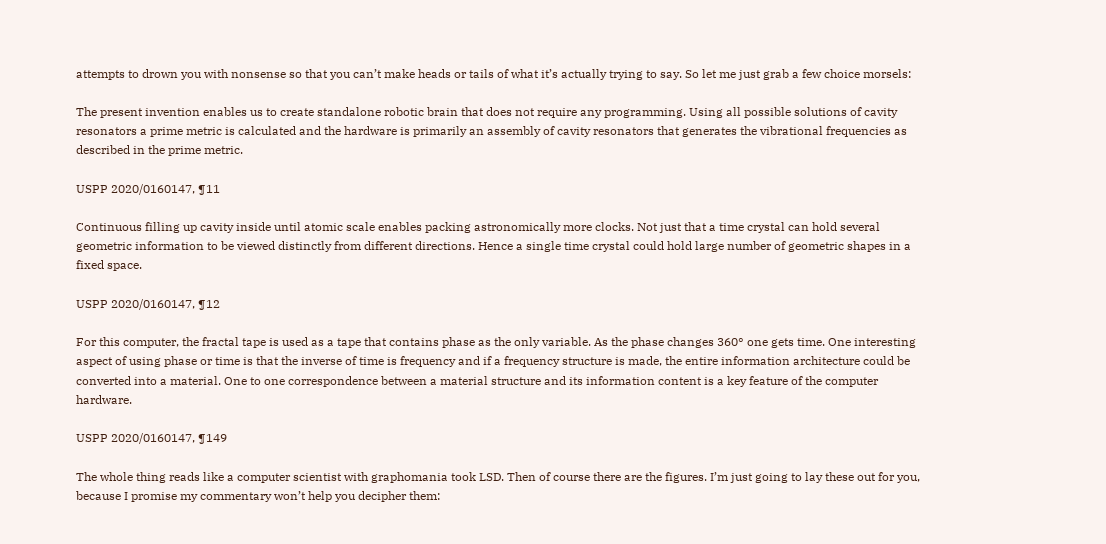attempts to drown you with nonsense so that you can’t make heads or tails of what it’s actually trying to say. So let me just grab a few choice morsels:

The present invention enables us to create standalone robotic brain that does not require any programming. Using all possible solutions of cavity resonators a prime metric is calculated and the hardware is primarily an assembly of cavity resonators that generates the vibrational frequencies as described in the prime metric.

USPP 2020/0160147, ¶11

Continuous filling up cavity inside until atomic scale enables packing astronomically more clocks. Not just that a time crystal can hold several geometric information to be viewed distinctly from different directions. Hence a single time crystal could hold large number of geometric shapes in a fixed space.

USPP 2020/0160147, ¶12

For this computer, the fractal tape is used as a tape that contains phase as the only variable. As the phase changes 360° one gets time. One interesting aspect of using phase or time is that the inverse of time is frequency and if a frequency structure is made, the entire information architecture could be converted into a material. One to one correspondence between a material structure and its information content is a key feature of the computer hardware.

USPP 2020/0160147, ¶149

The whole thing reads like a computer scientist with graphomania took LSD. Then of course there are the figures. I’m just going to lay these out for you, because I promise my commentary won’t help you decipher them: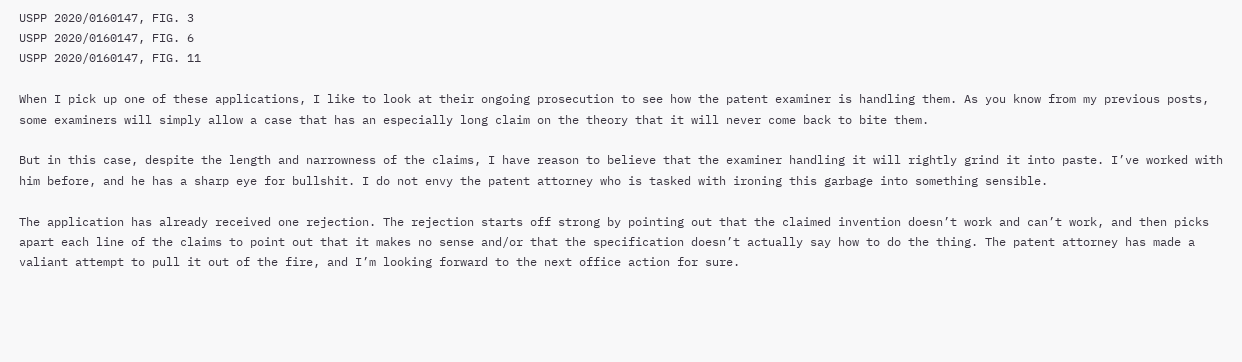USPP 2020/0160147, FIG. 3
USPP 2020/0160147, FIG. 6
USPP 2020/0160147, FIG. 11

When I pick up one of these applications, I like to look at their ongoing prosecution to see how the patent examiner is handling them. As you know from my previous posts, some examiners will simply allow a case that has an especially long claim on the theory that it will never come back to bite them.

But in this case, despite the length and narrowness of the claims, I have reason to believe that the examiner handling it will rightly grind it into paste. I’ve worked with him before, and he has a sharp eye for bullshit. I do not envy the patent attorney who is tasked with ironing this garbage into something sensible.

The application has already received one rejection. The rejection starts off strong by pointing out that the claimed invention doesn’t work and can’t work, and then picks apart each line of the claims to point out that it makes no sense and/or that the specification doesn’t actually say how to do the thing. The patent attorney has made a valiant attempt to pull it out of the fire, and I’m looking forward to the next office action for sure.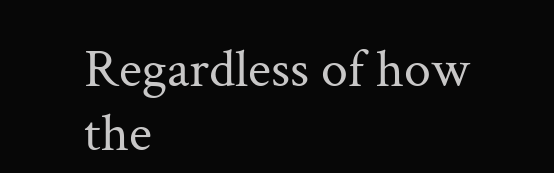Regardless of how the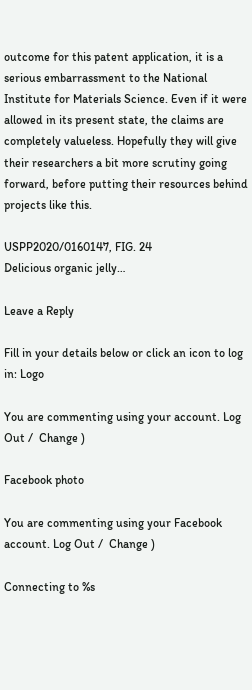outcome for this patent application, it is a serious embarrassment to the National Institute for Materials Science. Even if it were allowed in its present state, the claims are completely valueless. Hopefully they will give their researchers a bit more scrutiny going forward, before putting their resources behind projects like this.

USPP2020/0160147, FIG. 24
Delicious organic jelly…

Leave a Reply

Fill in your details below or click an icon to log in: Logo

You are commenting using your account. Log Out /  Change )

Facebook photo

You are commenting using your Facebook account. Log Out /  Change )

Connecting to %s